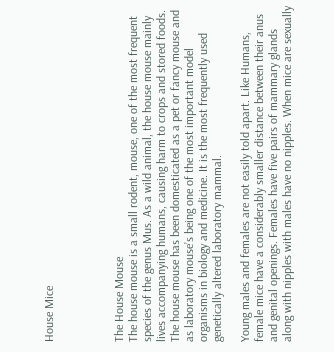House Mice




The House Mouse
The house mouse is a small rodent, mouse, one of the most frequent species of the genus Mus. As a wild animal, the house mouse mainly lives accompanying humans, causing harm to crops and stored foods.  The house mouse has been domesticated as a pet or fancy mouse and as laboratory mouse’s being one of the most important model organisms in biology and medicine. It is the most frequently used genetically altered laboratory mammal.

Young males and females are not easily told apart. Like Humans, female mice have a considerably smaller distance between their anus and genital openings. Females have five pairs of mammary glands along with nipples with males have no nipples. When mice are sexually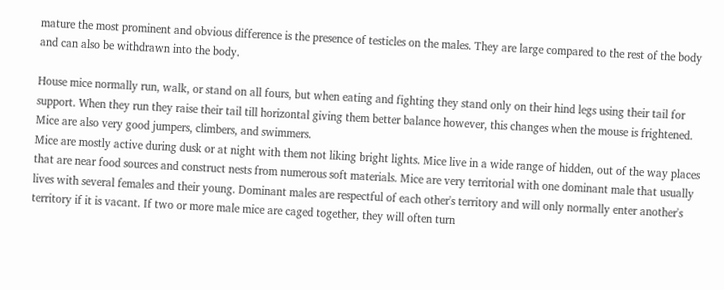mature the most prominent and obvious difference is the presence of testicles on the males. They are large compared to the rest of the body and can also be withdrawn into the body.

House mice normally run, walk, or stand on all fours, but when eating and fighting they stand only on their hind legs using their tail for support. When they run they raise their tail till horizontal giving them better balance however, this changes when the mouse is frightened. Mice are also very good jumpers, climbers, and swimmers.
Mice are mostly active during dusk or at night with them not liking bright lights. Mice live in a wide range of hidden, out of the way places that are near food sources and construct nests from numerous soft materials. Mice are very territorial with one dominant male that usually lives with several females and their young. Dominant males are respectful of each other's territory and will only normally enter another's territory if it is vacant. If two or more male mice are caged together, they will often turn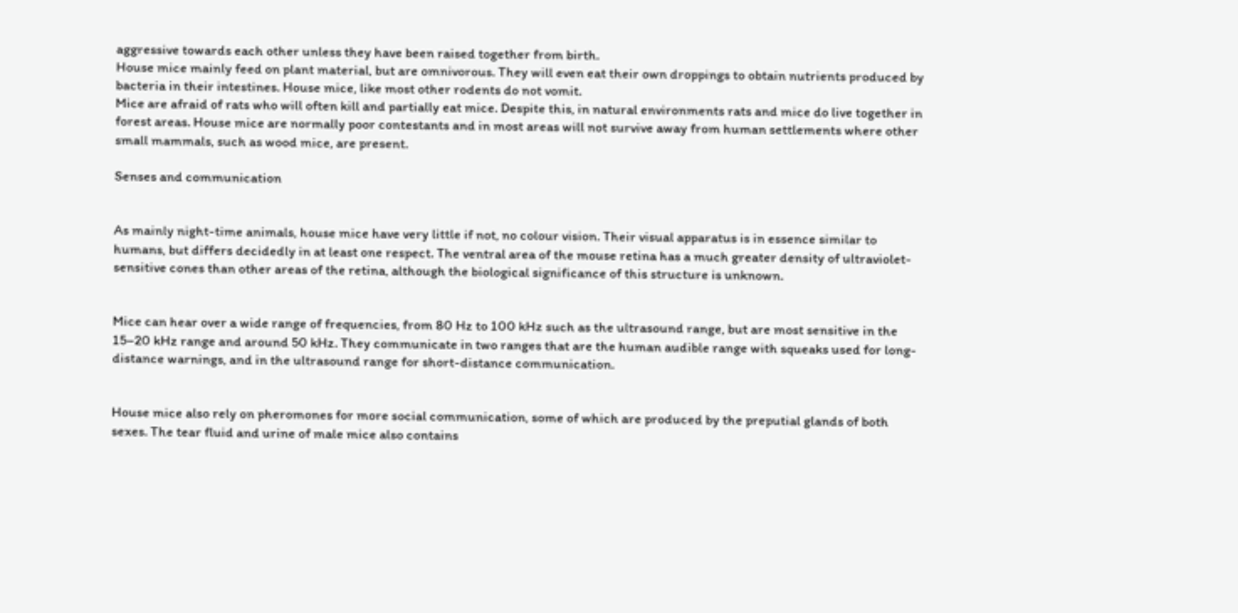aggressive towards each other unless they have been raised together from birth.
House mice mainly feed on plant material, but are omnivorous. They will even eat their own droppings to obtain nutrients produced by bacteria in their intestines. House mice, like most other rodents do not vomit.
Mice are afraid of rats who will often kill and partially eat mice. Despite this, in natural environments rats and mice do live together in forest areas. House mice are normally poor contestants and in most areas will not survive away from human settlements where other small mammals, such as wood mice, are present.

Senses and communication


As mainly night-time animals, house mice have very little if not, no colour vision. Their visual apparatus is in essence similar to humans, but differs decidedly in at least one respect. The ventral area of the mouse retina has a much greater density of ultraviolet-sensitive cones than other areas of the retina, although the biological significance of this structure is unknown.


Mice can hear over a wide range of frequencies, from 80 Hz to 100 kHz such as the ultrasound range, but are most sensitive in the 15–20 kHz range and around 50 kHz. They communicate in two ranges that are the human audible range with squeaks used for long-distance warnings, and in the ultrasound range for short-distance communication.


House mice also rely on pheromones for more social communication, some of which are produced by the preputial glands of both sexes. The tear fluid and urine of male mice also contains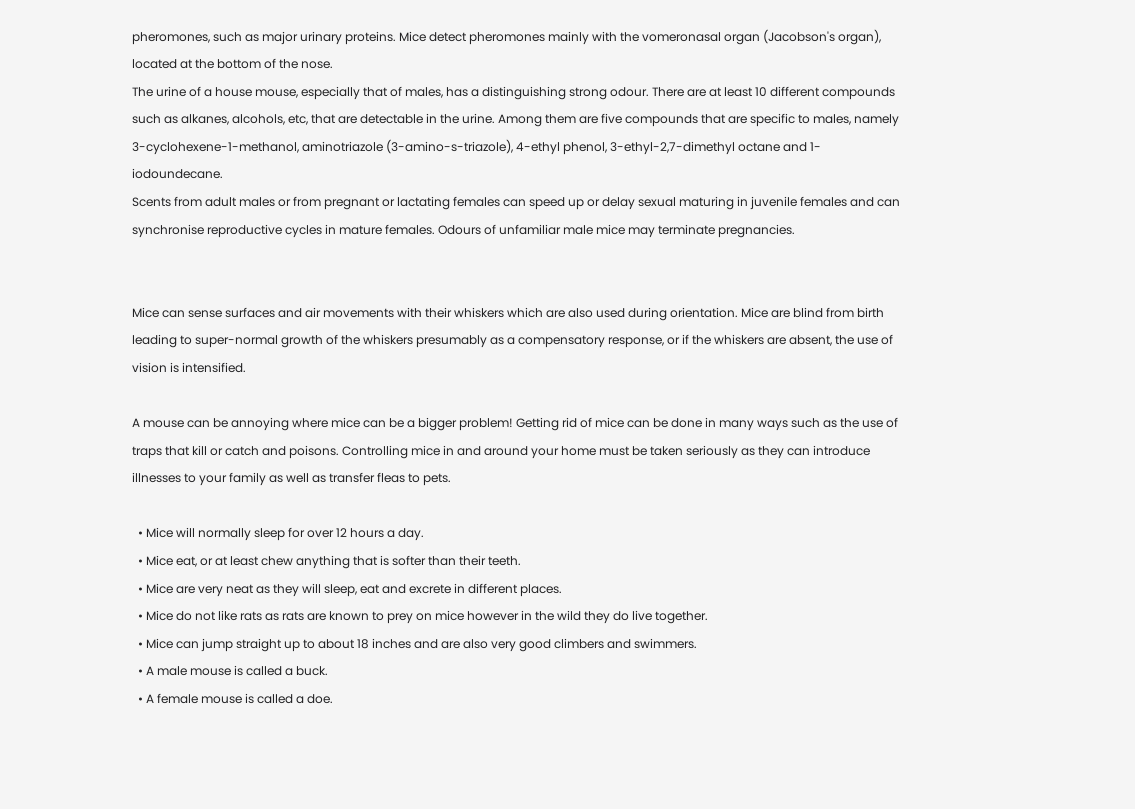pheromones, such as major urinary proteins. Mice detect pheromones mainly with the vomeronasal organ (Jacobson's organ), located at the bottom of the nose.
The urine of a house mouse, especially that of males, has a distinguishing strong odour. There are at least 10 different compounds such as alkanes, alcohols, etc, that are detectable in the urine. Among them are five compounds that are specific to males, namely 3-cyclohexene-1-methanol, aminotriazole (3-amino-s-triazole), 4-ethyl phenol, 3-ethyl-2,7-dimethyl octane and 1-iodoundecane.
Scents from adult males or from pregnant or lactating females can speed up or delay sexual maturing in juvenile females and can synchronise reproductive cycles in mature females. Odours of unfamiliar male mice may terminate pregnancies.


Mice can sense surfaces and air movements with their whiskers which are also used during orientation. Mice are blind from birth leading to super-normal growth of the whiskers presumably as a compensatory response, or if the whiskers are absent, the use of vision is intensified.

A mouse can be annoying where mice can be a bigger problem! Getting rid of mice can be done in many ways such as the use of traps that kill or catch and poisons. Controlling mice in and around your home must be taken seriously as they can introduce illnesses to your family as well as transfer fleas to pets.

  • Mice will normally sleep for over 12 hours a day.
  • Mice eat, or at least chew anything that is softer than their teeth.
  • Mice are very neat as they will sleep, eat and excrete in different places.
  • Mice do not like rats as rats are known to prey on mice however in the wild they do live together.
  • Mice can jump straight up to about 18 inches and are also very good climbers and swimmers.
  • A male mouse is called a buck.
  • A female mouse is called a doe.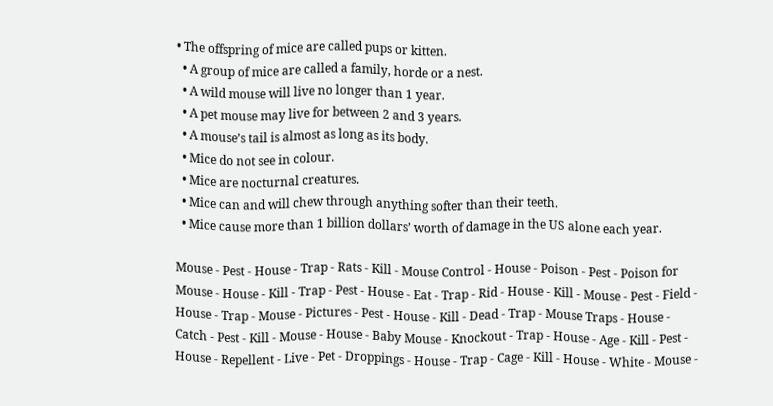• The offspring of mice are called pups or kitten.
  • A group of mice are called a family, horde or a nest.
  • A wild mouse will live no longer than 1 year.
  • A pet mouse may live for between 2 and 3 years.
  • A mouse’s tail is almost as long as its body.
  • Mice do not see in colour.
  • Mice are nocturnal creatures.
  • Mice can and will chew through anything softer than their teeth.
  • Mice cause more than 1 billion dollars’ worth of damage in the US alone each year.

Mouse - Pest - House - Trap - Rats - Kill - Mouse Control - House - Poison - Pest - Poison for Mouse - House - Kill - Trap - Pest - House - Eat - Trap - Rid - House - Kill - Mouse - Pest - Field - House - Trap - Mouse - Pictures - Pest - House - Kill - Dead - Trap - Mouse Traps - House - Catch - Pest - Kill - Mouse - House - Baby Mouse - Knockout - Trap - House - Age - Kill - Pest - House - Repellent - Live - Pet - Droppings - House - Trap - Cage - Kill - House - White - Mouse -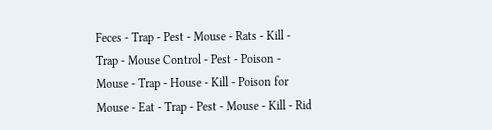Feces - Trap - Pest - Mouse - Rats - Kill - Trap - Mouse Control - Pest - Poison - Mouse - Trap - House - Kill - Poison for Mouse - Eat - Trap - Pest - Mouse - Kill - Rid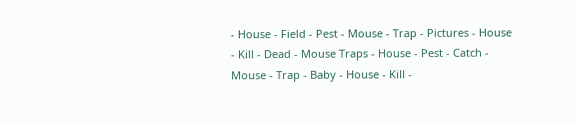- House - Field - Pest - Mouse - Trap - Pictures - House - Kill - Dead - Mouse Traps - House - Pest - Catch - Mouse - Trap - Baby - House - Kill -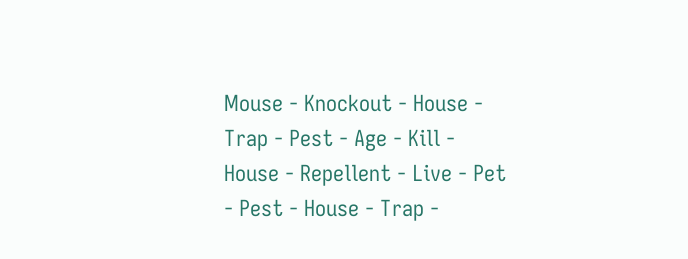Mouse - Knockout - House - Trap - Pest - Age - Kill - House - Repellent - Live - Pet - Pest - House - Trap -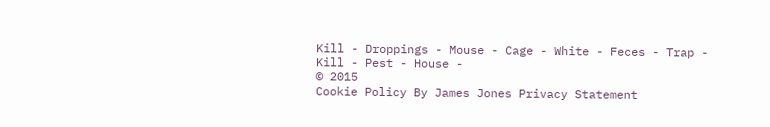Kill - Droppings - Mouse - Cage - White - Feces - Trap - Kill - Pest - House -
© 2015
Cookie Policy By James Jones Privacy Statement